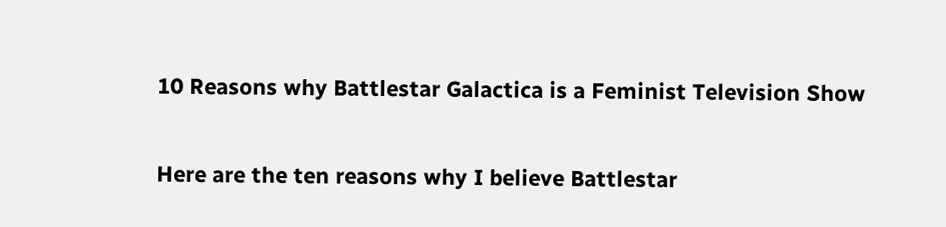10 Reasons why Battlestar Galactica is a Feminist Television Show

Here are the ten reasons why I believe Battlestar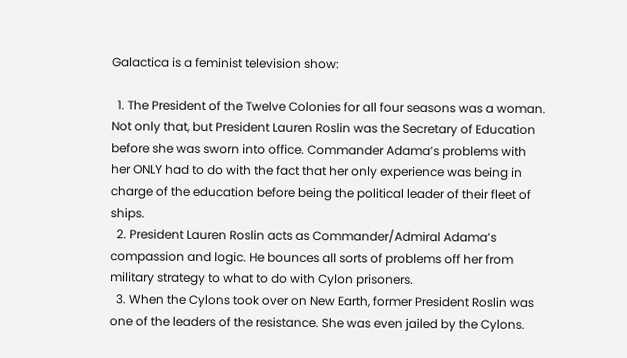Galactica is a feminist television show:

  1. The President of the Twelve Colonies for all four seasons was a woman. Not only that, but President Lauren Roslin was the Secretary of Education before she was sworn into office. Commander Adama’s problems with her ONLY had to do with the fact that her only experience was being in charge of the education before being the political leader of their fleet of ships.
  2. President Lauren Roslin acts as Commander/Admiral Adama’s compassion and logic. He bounces all sorts of problems off her from military strategy to what to do with Cylon prisoners.
  3. When the Cylons took over on New Earth, former President Roslin was one of the leaders of the resistance. She was even jailed by the Cylons.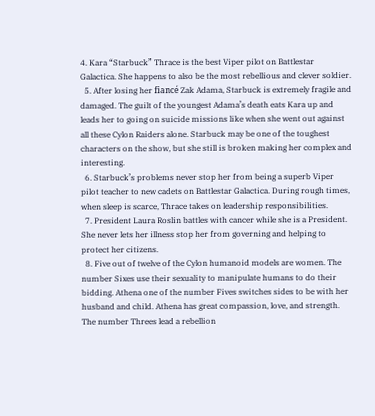4. Kara “Starbuck” Thrace is the best Viper pilot on Battlestar Galactica. She happens to also be the most rebellious and clever soldier.
  5. After losing her fiancé Zak Adama, Starbuck is extremely fragile and damaged. The guilt of the youngest Adama’s death eats Kara up and leads her to going on suicide missions like when she went out against all these Cylon Raiders alone. Starbuck may be one of the toughest characters on the show, but she still is broken making her complex and interesting.
  6. Starbuck’s problems never stop her from being a superb Viper pilot teacher to new cadets on Battlestar Galactica. During rough times, when sleep is scarce, Thrace takes on leadership responsibilities.
  7. President Laura Roslin battles with cancer while she is a President. She never lets her illness stop her from governing and helping to protect her citizens.
  8. Five out of twelve of the Cylon humanoid models are women. The number Sixes use their sexuality to manipulate humans to do their bidding. Athena one of the number Fives switches sides to be with her husband and child. Athena has great compassion, love, and strength. The number Threes lead a rebellion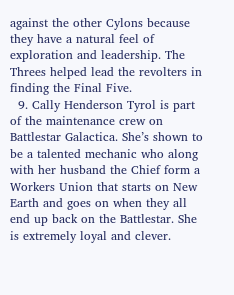against the other Cylons because they have a natural feel of exploration and leadership. The Threes helped lead the revolters in finding the Final Five.
  9. Cally Henderson Tyrol is part of the maintenance crew on Battlestar Galactica. She’s shown to be a talented mechanic who along with her husband the Chief form a Workers Union that starts on New Earth and goes on when they all end up back on the Battlestar. She is extremely loyal and clever.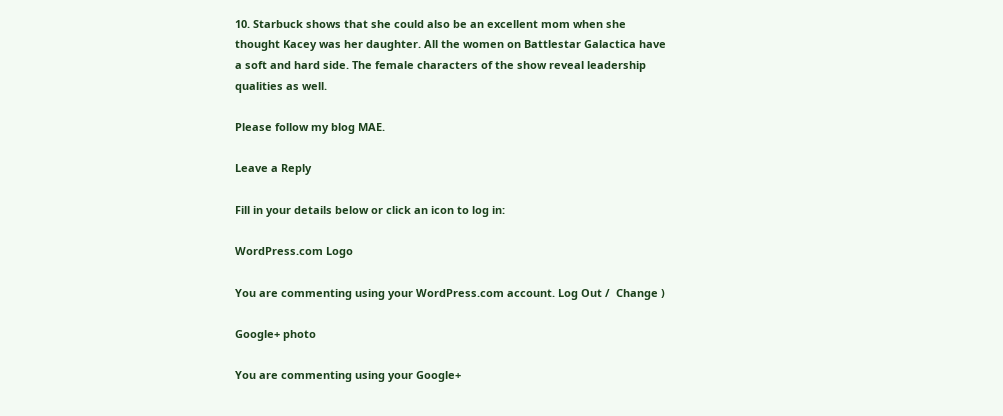10. Starbuck shows that she could also be an excellent mom when she thought Kacey was her daughter. All the women on Battlestar Galactica have a soft and hard side. The female characters of the show reveal leadership qualities as well.

Please follow my blog MAE.

Leave a Reply

Fill in your details below or click an icon to log in:

WordPress.com Logo

You are commenting using your WordPress.com account. Log Out /  Change )

Google+ photo

You are commenting using your Google+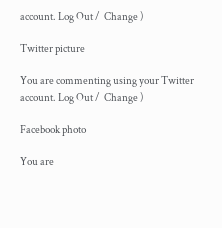account. Log Out /  Change )

Twitter picture

You are commenting using your Twitter account. Log Out /  Change )

Facebook photo

You are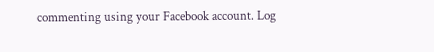commenting using your Facebook account. Log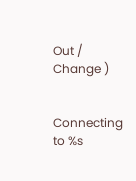Out /  Change )


Connecting to %s